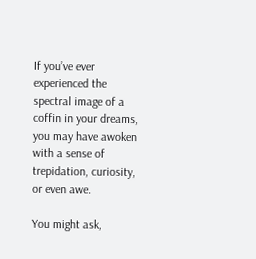If you’ve ever experienced the spectral image of a coffin in your dreams, you may have awoken with a sense of trepidation, curiosity, or even awe.

You might ask,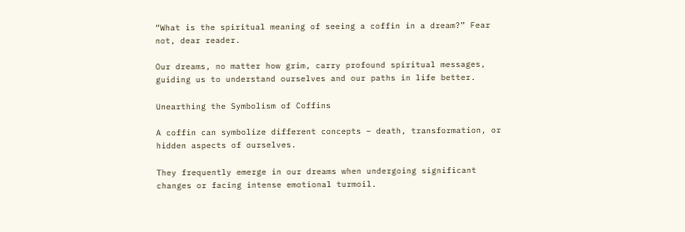“What is the spiritual meaning of seeing a coffin in a dream?” Fear not, dear reader.

Our dreams, no matter how grim, carry profound spiritual messages, guiding us to understand ourselves and our paths in life better.

Unearthing the Symbolism of Coffins

A coffin can symbolize different concepts – death, transformation, or hidden aspects of ourselves.

They frequently emerge in our dreams when undergoing significant changes or facing intense emotional turmoil.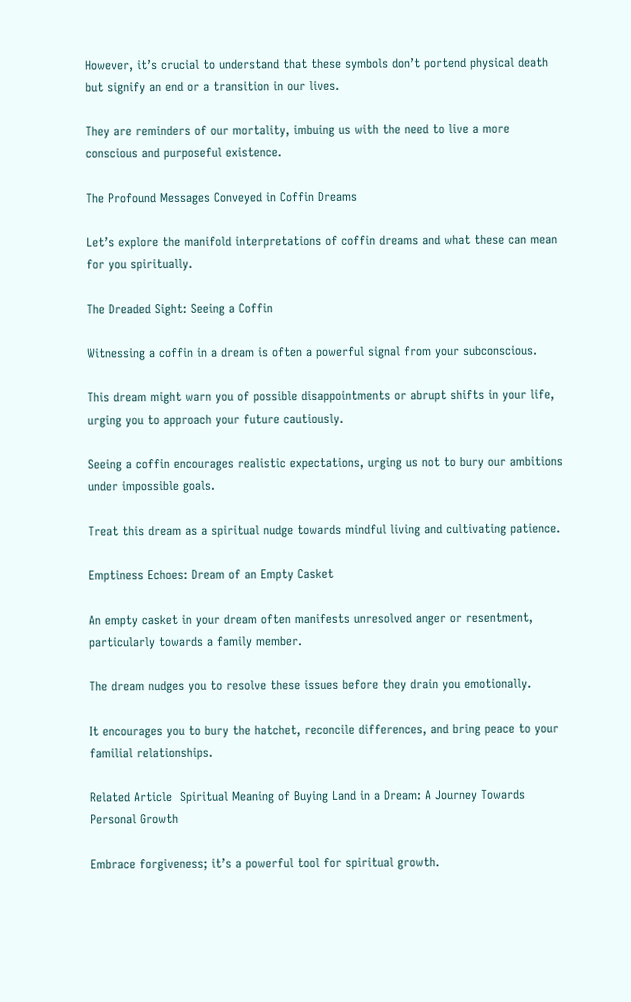However, it’s crucial to understand that these symbols don’t portend physical death but signify an end or a transition in our lives.

They are reminders of our mortality, imbuing us with the need to live a more conscious and purposeful existence.

The Profound Messages Conveyed in Coffin Dreams

Let’s explore the manifold interpretations of coffin dreams and what these can mean for you spiritually.

The Dreaded Sight: Seeing a Coffin

Witnessing a coffin in a dream is often a powerful signal from your subconscious.

This dream might warn you of possible disappointments or abrupt shifts in your life, urging you to approach your future cautiously.

Seeing a coffin encourages realistic expectations, urging us not to bury our ambitions under impossible goals.

Treat this dream as a spiritual nudge towards mindful living and cultivating patience.

Emptiness Echoes: Dream of an Empty Casket

An empty casket in your dream often manifests unresolved anger or resentment, particularly towards a family member.

The dream nudges you to resolve these issues before they drain you emotionally.

It encourages you to bury the hatchet, reconcile differences, and bring peace to your familial relationships.

Related Article  Spiritual Meaning of Buying Land in a Dream: A Journey Towards Personal Growth

Embrace forgiveness; it’s a powerful tool for spiritual growth.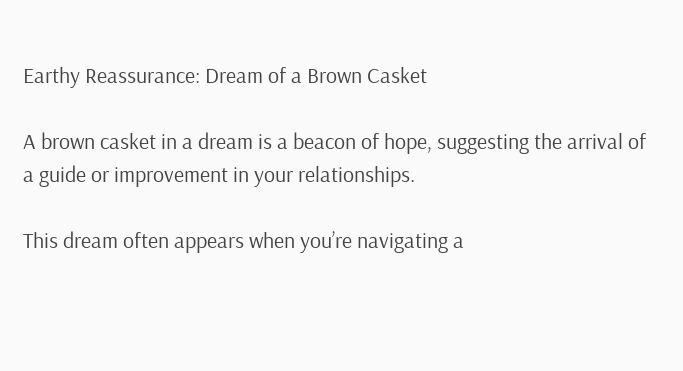Earthy Reassurance: Dream of a Brown Casket

A brown casket in a dream is a beacon of hope, suggesting the arrival of a guide or improvement in your relationships.

This dream often appears when you’re navigating a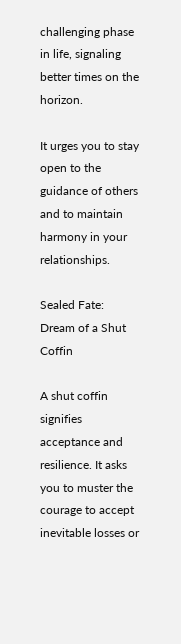challenging phase in life, signaling better times on the horizon.

It urges you to stay open to the guidance of others and to maintain harmony in your relationships.

Sealed Fate: Dream of a Shut Coffin

A shut coffin signifies acceptance and resilience. It asks you to muster the courage to accept inevitable losses or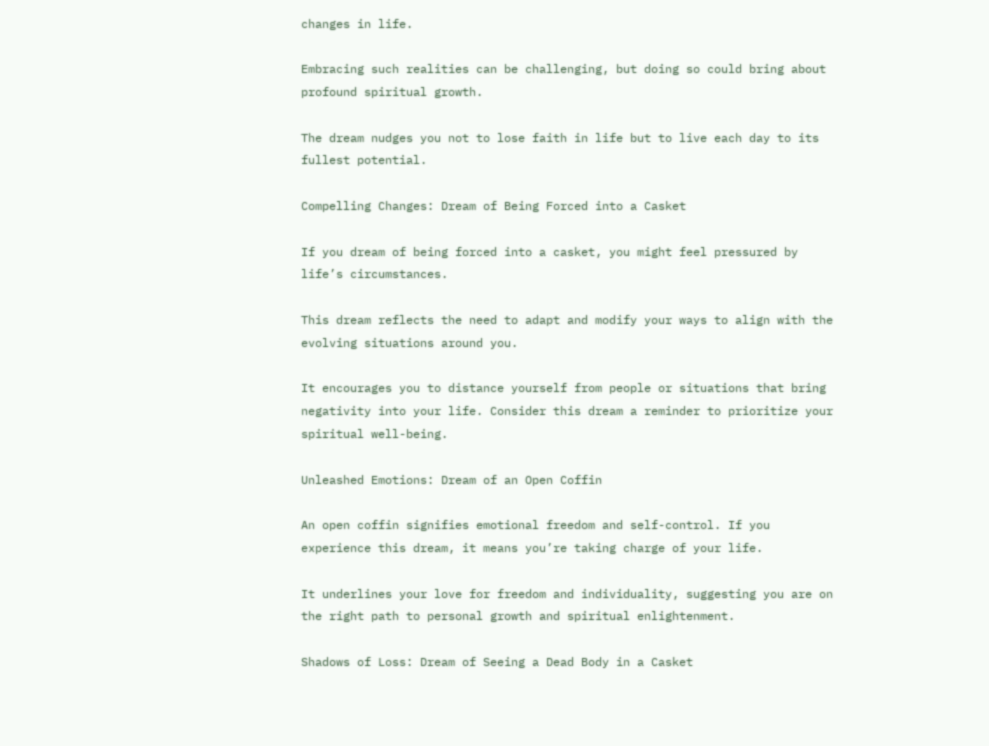changes in life.

Embracing such realities can be challenging, but doing so could bring about profound spiritual growth.

The dream nudges you not to lose faith in life but to live each day to its fullest potential.

Compelling Changes: Dream of Being Forced into a Casket

If you dream of being forced into a casket, you might feel pressured by life’s circumstances.

This dream reflects the need to adapt and modify your ways to align with the evolving situations around you.

It encourages you to distance yourself from people or situations that bring negativity into your life. Consider this dream a reminder to prioritize your spiritual well-being.

Unleashed Emotions: Dream of an Open Coffin

An open coffin signifies emotional freedom and self-control. If you experience this dream, it means you’re taking charge of your life.

It underlines your love for freedom and individuality, suggesting you are on the right path to personal growth and spiritual enlightenment.

Shadows of Loss: Dream of Seeing a Dead Body in a Casket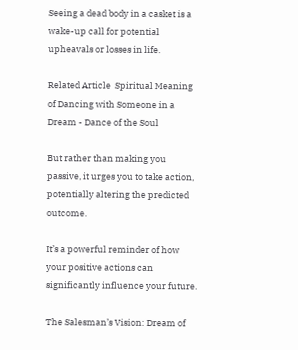Seeing a dead body in a casket is a wake-up call for potential upheavals or losses in life.

Related Article  Spiritual Meaning of Dancing with Someone in a Dream - Dance of the Soul

But rather than making you passive, it urges you to take action, potentially altering the predicted outcome.

It’s a powerful reminder of how your positive actions can significantly influence your future.

The Salesman’s Vision: Dream of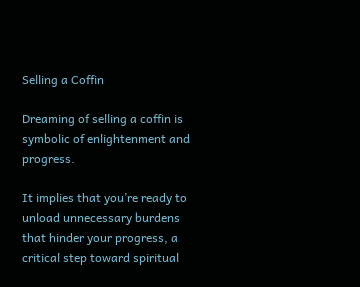Selling a Coffin

Dreaming of selling a coffin is symbolic of enlightenment and progress.

It implies that you’re ready to unload unnecessary burdens that hinder your progress, a critical step toward spiritual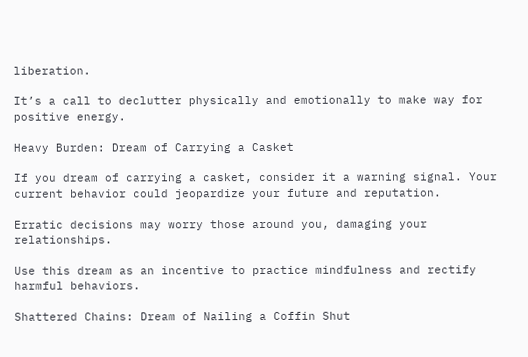liberation.

It’s a call to declutter physically and emotionally to make way for positive energy.

Heavy Burden: Dream of Carrying a Casket

If you dream of carrying a casket, consider it a warning signal. Your current behavior could jeopardize your future and reputation.

Erratic decisions may worry those around you, damaging your relationships.

Use this dream as an incentive to practice mindfulness and rectify harmful behaviors.

Shattered Chains: Dream of Nailing a Coffin Shut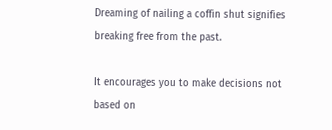Dreaming of nailing a coffin shut signifies breaking free from the past.

It encourages you to make decisions not based on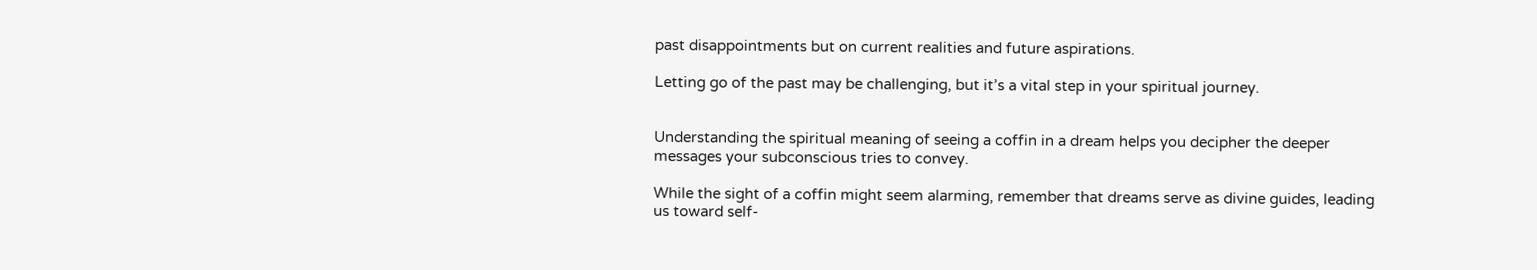past disappointments but on current realities and future aspirations.

Letting go of the past may be challenging, but it’s a vital step in your spiritual journey.


Understanding the spiritual meaning of seeing a coffin in a dream helps you decipher the deeper messages your subconscious tries to convey.

While the sight of a coffin might seem alarming, remember that dreams serve as divine guides, leading us toward self-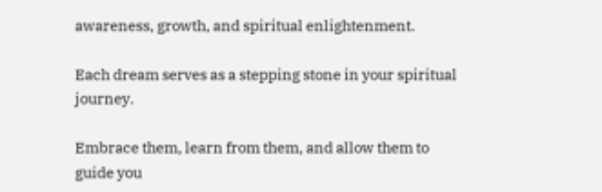awareness, growth, and spiritual enlightenment.

Each dream serves as a stepping stone in your spiritual journey.

Embrace them, learn from them, and allow them to guide you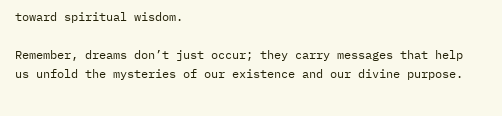toward spiritual wisdom.

Remember, dreams don’t just occur; they carry messages that help us unfold the mysteries of our existence and our divine purpose.